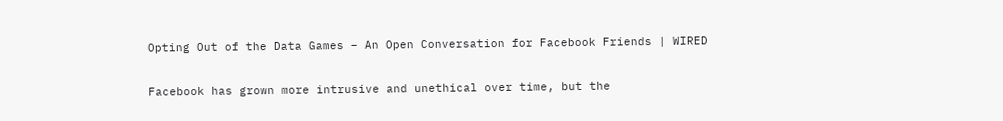Opting Out of the Data Games – An Open Conversation for Facebook Friends | WIRED

Facebook has grown more intrusive and unethical over time, but the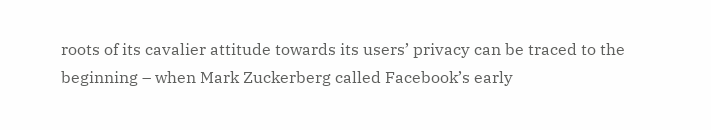roots of its cavalier attitude towards its users’ privacy can be traced to the beginning – when Mark Zuckerberg called Facebook’s early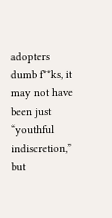adopters dumb f**ks, it may not have been just “youthful indiscretion,” but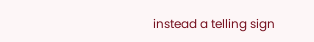instead a telling sign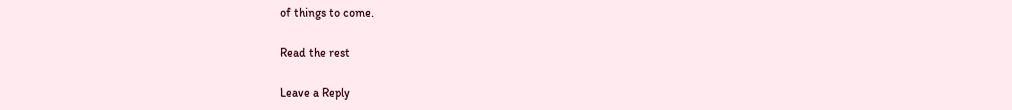of things to come.

Read the rest

Leave a Reply